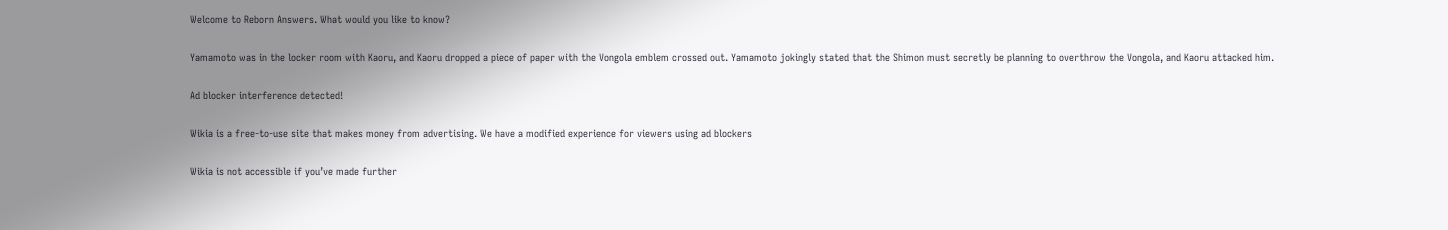Welcome to Reborn Answers. What would you like to know?

Yamamoto was in the locker room with Kaoru, and Kaoru dropped a piece of paper with the Vongola emblem crossed out. Yamamoto jokingly stated that the Shimon must secretly be planning to overthrow the Vongola, and Kaoru attacked him.

Ad blocker interference detected!

Wikia is a free-to-use site that makes money from advertising. We have a modified experience for viewers using ad blockers

Wikia is not accessible if you’ve made further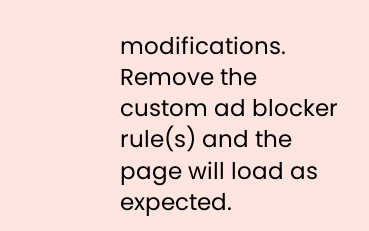modifications. Remove the custom ad blocker rule(s) and the page will load as expected.